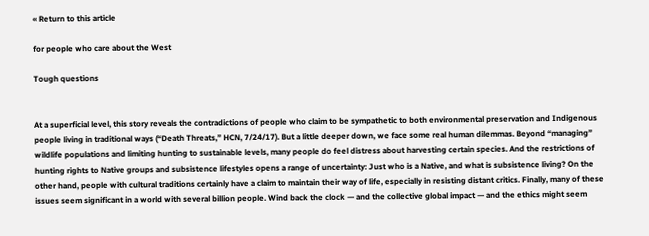« Return to this article

for people who care about the West

Tough questions


At a superficial level, this story reveals the contradictions of people who claim to be sympathetic to both environmental preservation and Indigenous people living in traditional ways (“Death Threats,” HCN, 7/24/17). But a little deeper down, we face some real human dilemmas. Beyond “managing” wildlife populations and limiting hunting to sustainable levels, many people do feel distress about harvesting certain species. And the restrictions of hunting rights to Native groups and subsistence lifestyles opens a range of uncertainty: Just who is a Native, and what is subsistence living? On the other hand, people with cultural traditions certainly have a claim to maintain their way of life, especially in resisting distant critics. Finally, many of these issues seem significant in a world with several billion people. Wind back the clock — and the collective global impact — and the ethics might seem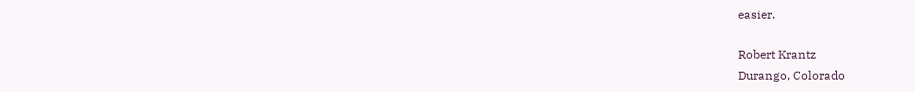easier.

Robert Krantz
Durango, Colorado